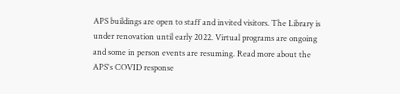APS buildings are open to staff and invited visitors. The Library is under renovation until early 2022. Virtual programs are ongoing and some in person events are resuming. Read more about the APS's COVID response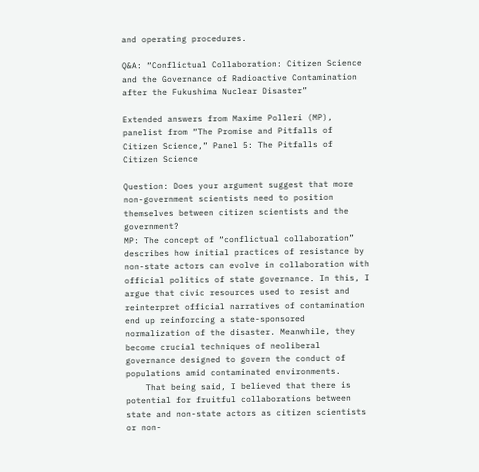and operating procedures.

Q&A: “Conflictual Collaboration: Citizen Science and the Governance of Radioactive Contamination after the Fukushima Nuclear Disaster”

Extended answers from Maxime Polleri (MP), panelist from “The Promise and Pitfalls of Citizen Science,” Panel 5: The Pitfalls of Citizen Science

Question: Does your argument suggest that more non-government scientists need to position themselves between citizen scientists and the government?
MP: The concept of “conflictual collaboration” describes how initial practices of resistance by non-state actors can evolve in collaboration with official politics of state governance. In this, I argue that civic resources used to resist and reinterpret official narratives of contamination end up reinforcing a state-sponsored normalization of the disaster. Meanwhile, they become crucial techniques of neoliberal governance designed to govern the conduct of populations amid contaminated environments.
    That being said, I believed that there is potential for fruitful collaborations between state and non-state actors as citizen scientists or non-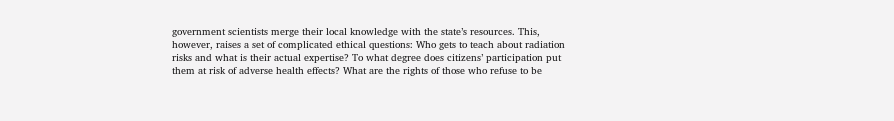government scientists merge their local knowledge with the state’s resources. This, however, raises a set of complicated ethical questions: Who gets to teach about radiation risks and what is their actual expertise? To what degree does citizens’ participation put them at risk of adverse health effects? What are the rights of those who refuse to be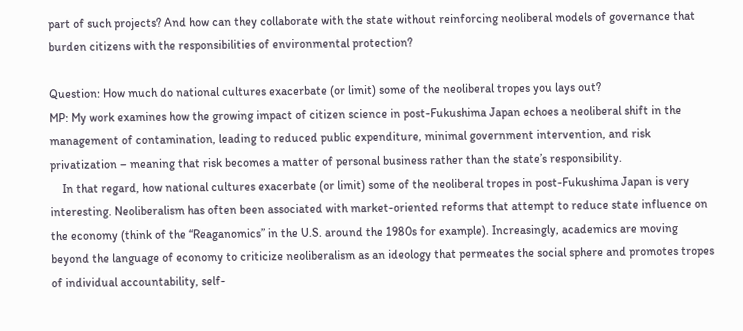part of such projects? And how can they collaborate with the state without reinforcing neoliberal models of governance that burden citizens with the responsibilities of environmental protection?

Question: How much do national cultures exacerbate (or limit) some of the neoliberal tropes you lays out?
MP: My work examines how the growing impact of citizen science in post-Fukushima Japan echoes a neoliberal shift in the management of contamination, leading to reduced public expenditure, minimal government intervention, and risk privatization – meaning that risk becomes a matter of personal business rather than the state’s responsibility.
    In that regard, how national cultures exacerbate (or limit) some of the neoliberal tropes in post-Fukushima Japan is very interesting. Neoliberalism has often been associated with market-oriented reforms that attempt to reduce state influence on the economy (think of the “Reaganomics” in the U.S. around the 1980s for example). Increasingly, academics are moving beyond the language of economy to criticize neoliberalism as an ideology that permeates the social sphere and promotes tropes of individual accountability, self-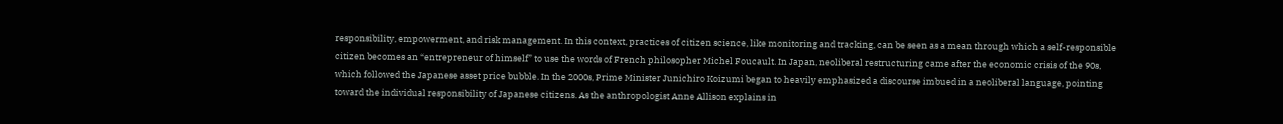responsibility, empowerment, and risk management. In this context, practices of citizen science, like monitoring and tracking, can be seen as a mean through which a self-responsible citizen becomes an “entrepreneur of himself” to use the words of French philosopher Michel Foucault. In Japan, neoliberal restructuring came after the economic crisis of the 90s, which followed the Japanese asset price bubble. In the 2000s, Prime Minister Junichiro Koizumi began to heavily emphasized a discourse imbued in a neoliberal language, pointing toward the individual responsibility of Japanese citizens. As the anthropologist Anne Allison explains in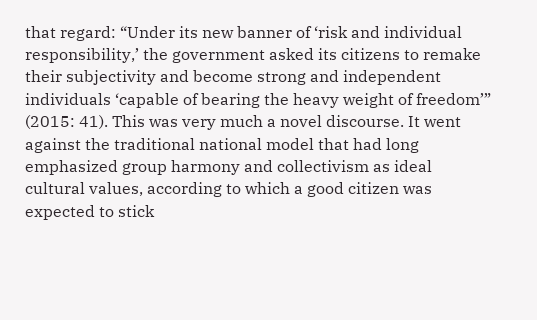that regard: “Under its new banner of ‘risk and individual responsibility,’ the government asked its citizens to remake their subjectivity and become strong and independent individuals ‘capable of bearing the heavy weight of freedom’” (2015: 41). This was very much a novel discourse. It went against the traditional national model that had long emphasized group harmony and collectivism as ideal cultural values, according to which a good citizen was expected to stick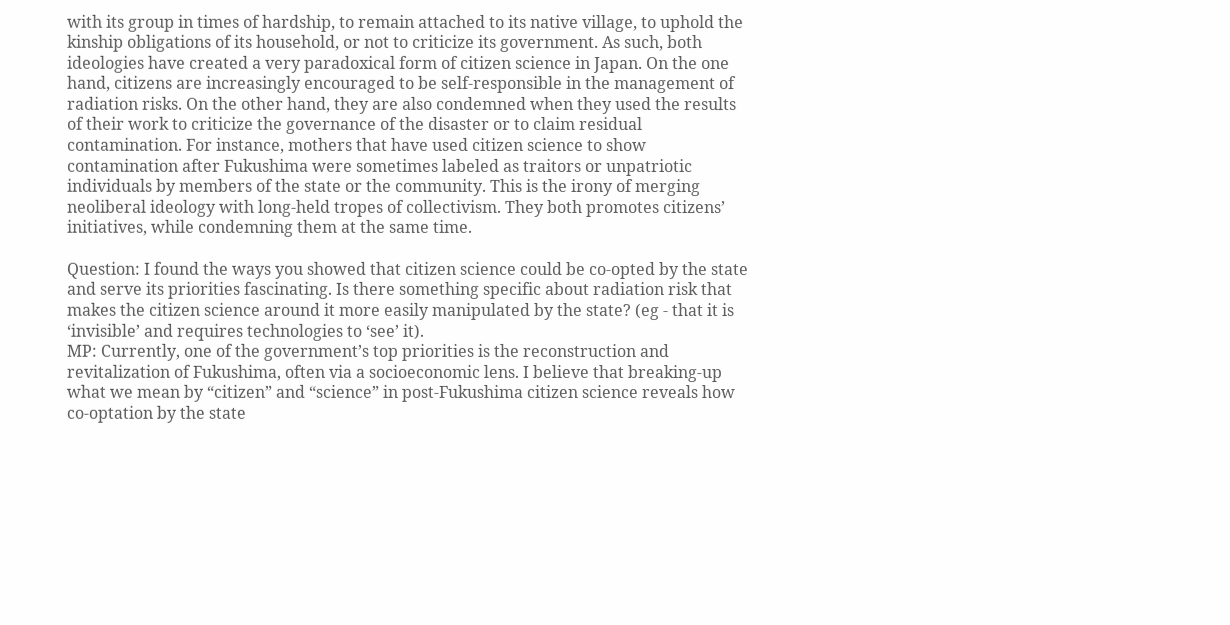with its group in times of hardship, to remain attached to its native village, to uphold the kinship obligations of its household, or not to criticize its government. As such, both ideologies have created a very paradoxical form of citizen science in Japan. On the one hand, citizens are increasingly encouraged to be self-responsible in the management of radiation risks. On the other hand, they are also condemned when they used the results of their work to criticize the governance of the disaster or to claim residual contamination. For instance, mothers that have used citizen science to show contamination after Fukushima were sometimes labeled as traitors or unpatriotic individuals by members of the state or the community. This is the irony of merging neoliberal ideology with long-held tropes of collectivism. They both promotes citizens’ initiatives, while condemning them at the same time.

Question: I found the ways you showed that citizen science could be co-opted by the state and serve its priorities fascinating. Is there something specific about radiation risk that makes the citizen science around it more easily manipulated by the state? (eg - that it is ‘invisible’ and requires technologies to ‘see’ it).
MP: Currently, one of the government’s top priorities is the reconstruction and revitalization of Fukushima, often via a socioeconomic lens. I believe that breaking-up what we mean by “citizen” and “science” in post-Fukushima citizen science reveals how co-optation by the state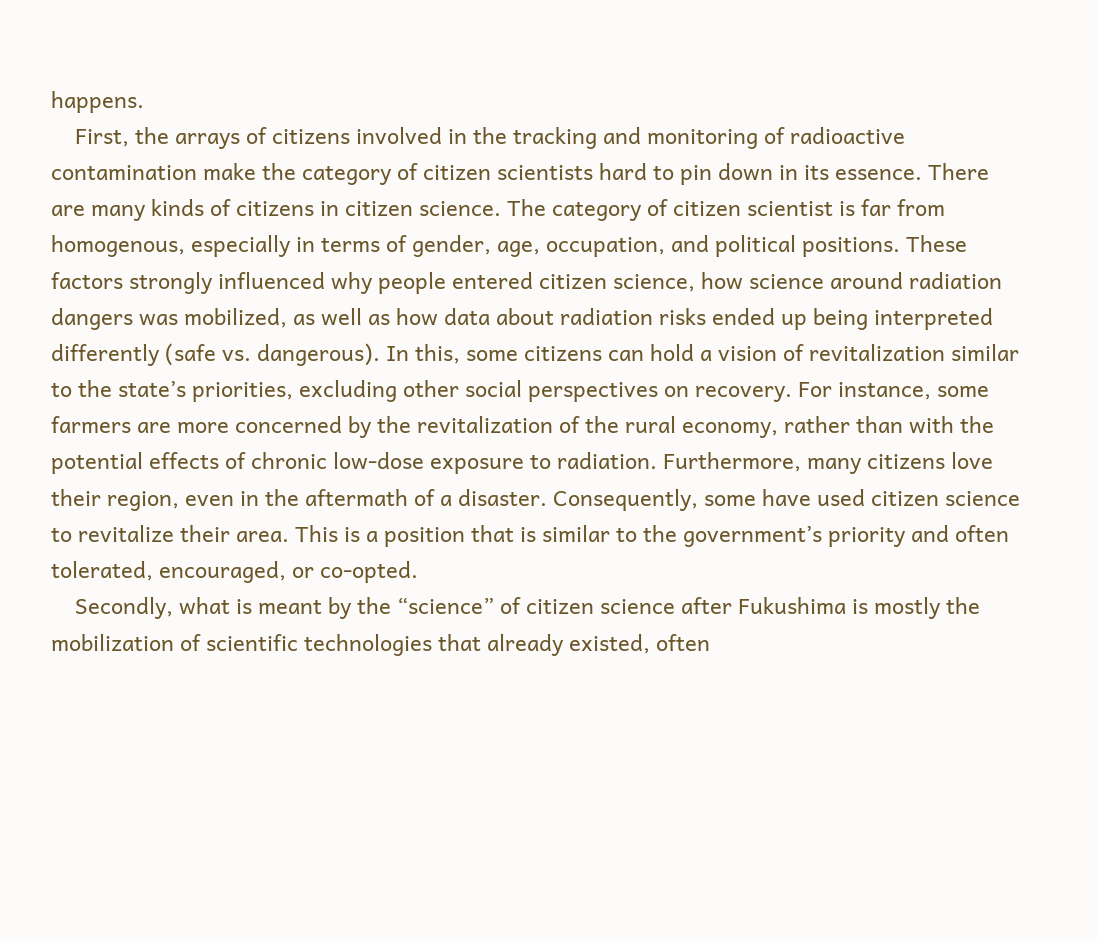happens.
    First, the arrays of citizens involved in the tracking and monitoring of radioactive contamination make the category of citizen scientists hard to pin down in its essence. There are many kinds of citizens in citizen science. The category of citizen scientist is far from homogenous, especially in terms of gender, age, occupation, and political positions. These factors strongly influenced why people entered citizen science, how science around radiation dangers was mobilized, as well as how data about radiation risks ended up being interpreted differently (safe vs. dangerous). In this, some citizens can hold a vision of revitalization similar to the state’s priorities, excluding other social perspectives on recovery. For instance, some farmers are more concerned by the revitalization of the rural economy, rather than with the potential effects of chronic low-dose exposure to radiation. Furthermore, many citizens love their region, even in the aftermath of a disaster. Consequently, some have used citizen science to revitalize their area. This is a position that is similar to the government’s priority and often tolerated, encouraged, or co-opted.
    Secondly, what is meant by the “science” of citizen science after Fukushima is mostly the mobilization of scientific technologies that already existed, often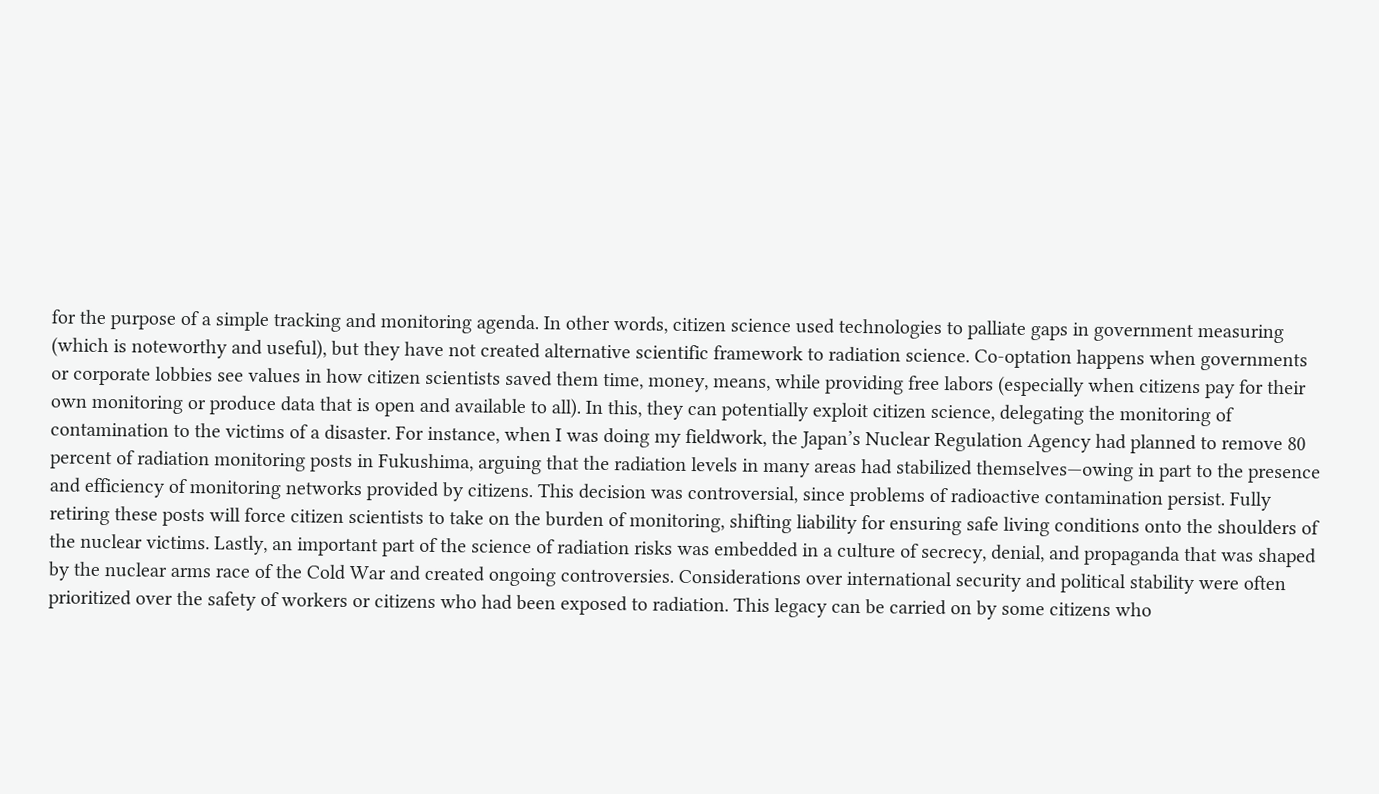for the purpose of a simple tracking and monitoring agenda. In other words, citizen science used technologies to palliate gaps in government measuring (which is noteworthy and useful), but they have not created alternative scientific framework to radiation science. Co-optation happens when governments or corporate lobbies see values in how citizen scientists saved them time, money, means, while providing free labors (especially when citizens pay for their own monitoring or produce data that is open and available to all). In this, they can potentially exploit citizen science, delegating the monitoring of contamination to the victims of a disaster. For instance, when I was doing my fieldwork, the Japan’s Nuclear Regulation Agency had planned to remove 80 percent of radiation monitoring posts in Fukushima, arguing that the radiation levels in many areas had stabilized themselves—owing in part to the presence and efficiency of monitoring networks provided by citizens. This decision was controversial, since problems of radioactive contamination persist. Fully retiring these posts will force citizen scientists to take on the burden of monitoring, shifting liability for ensuring safe living conditions onto the shoulders of the nuclear victims. Lastly, an important part of the science of radiation risks was embedded in a culture of secrecy, denial, and propaganda that was shaped by the nuclear arms race of the Cold War and created ongoing controversies. Considerations over international security and political stability were often prioritized over the safety of workers or citizens who had been exposed to radiation. This legacy can be carried on by some citizens who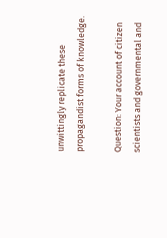unwittingly replicate these propagandist forms of knowledge.

Question: Your account of citizen scientists and governmental and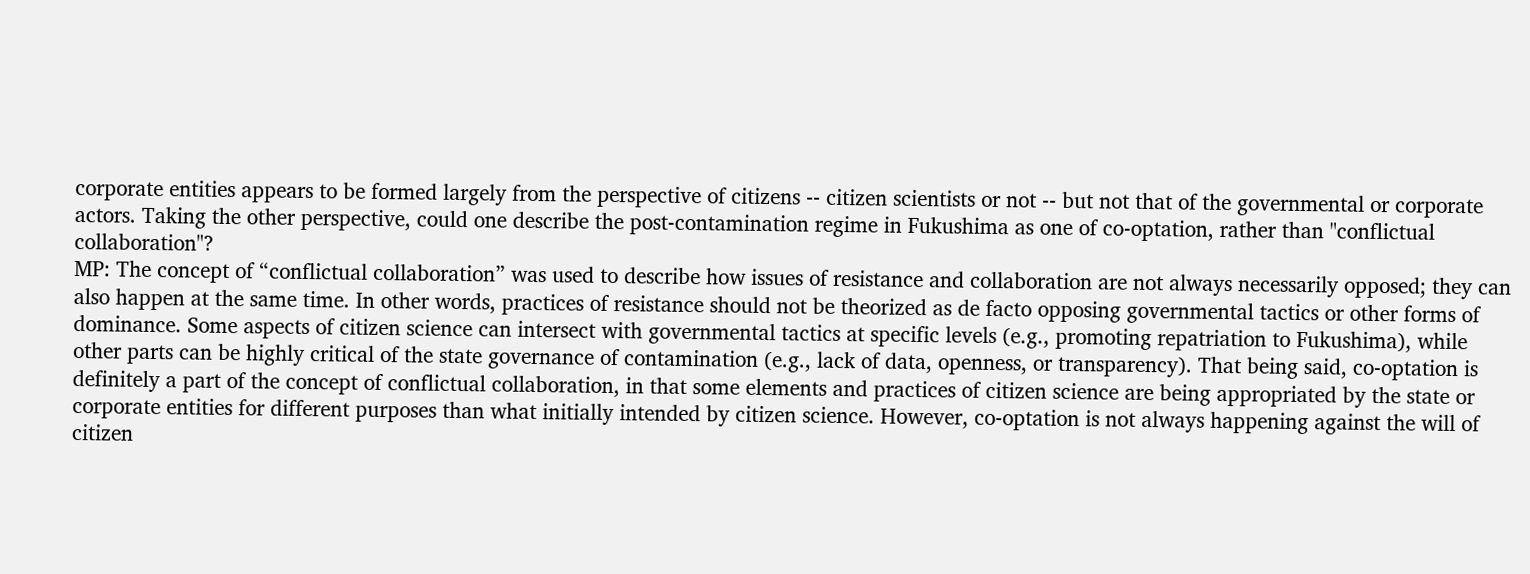corporate entities appears to be formed largely from the perspective of citizens -- citizen scientists or not -- but not that of the governmental or corporate actors. Taking the other perspective, could one describe the post-contamination regime in Fukushima as one of co-optation, rather than "conflictual collaboration"?
MP: The concept of “conflictual collaboration” was used to describe how issues of resistance and collaboration are not always necessarily opposed; they can also happen at the same time. In other words, practices of resistance should not be theorized as de facto opposing governmental tactics or other forms of dominance. Some aspects of citizen science can intersect with governmental tactics at specific levels (e.g., promoting repatriation to Fukushima), while other parts can be highly critical of the state governance of contamination (e.g., lack of data, openness, or transparency). That being said, co-optation is definitely a part of the concept of conflictual collaboration, in that some elements and practices of citizen science are being appropriated by the state or corporate entities for different purposes than what initially intended by citizen science. However, co-optation is not always happening against the will of citizen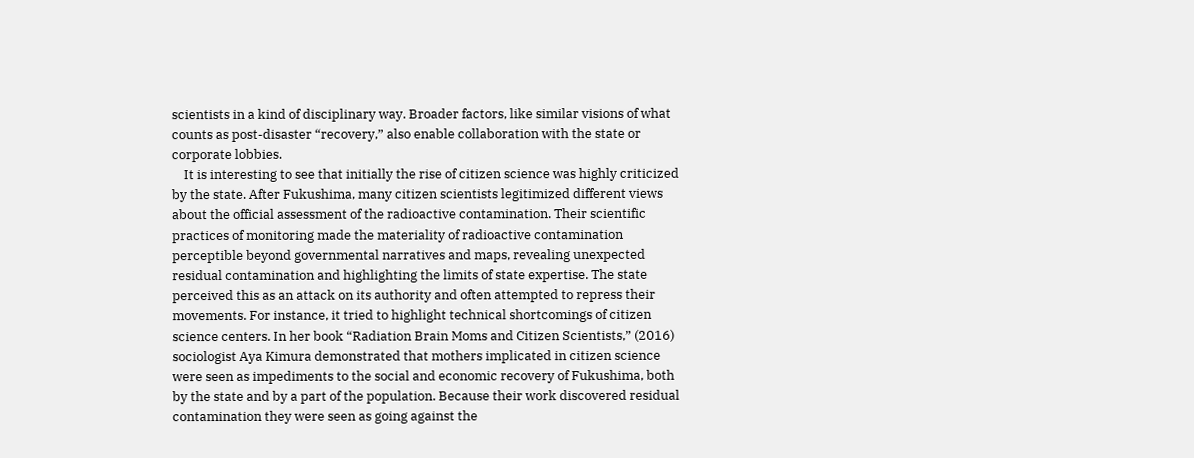scientists in a kind of disciplinary way. Broader factors, like similar visions of what counts as post-disaster “recovery,” also enable collaboration with the state or corporate lobbies.
    It is interesting to see that initially the rise of citizen science was highly criticized by the state. After Fukushima, many citizen scientists legitimized different views about the official assessment of the radioactive contamination. Their scientific practices of monitoring made the materiality of radioactive contamination perceptible beyond governmental narratives and maps, revealing unexpected residual contamination and highlighting the limits of state expertise. The state perceived this as an attack on its authority and often attempted to repress their movements. For instance, it tried to highlight technical shortcomings of citizen science centers. In her book “Radiation Brain Moms and Citizen Scientists,” (2016) sociologist Aya Kimura demonstrated that mothers implicated in citizen science were seen as impediments to the social and economic recovery of Fukushima, both by the state and by a part of the population. Because their work discovered residual contamination they were seen as going against the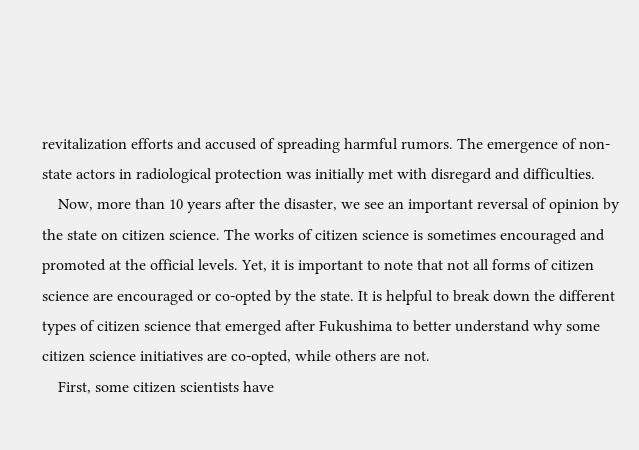revitalization efforts and accused of spreading harmful rumors. The emergence of non-state actors in radiological protection was initially met with disregard and difficulties.
    Now, more than 10 years after the disaster, we see an important reversal of opinion by the state on citizen science. The works of citizen science is sometimes encouraged and promoted at the official levels. Yet, it is important to note that not all forms of citizen science are encouraged or co-opted by the state. It is helpful to break down the different types of citizen science that emerged after Fukushima to better understand why some citizen science initiatives are co-opted, while others are not.
    First, some citizen scientists have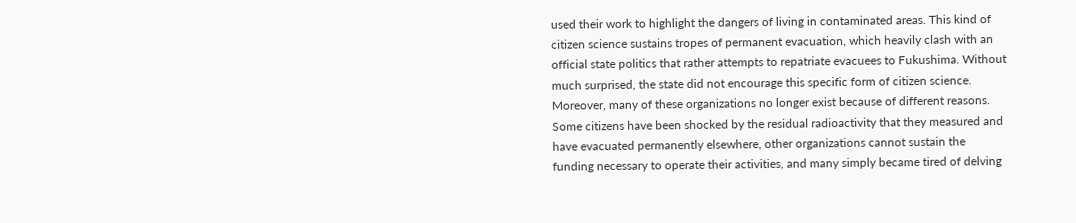used their work to highlight the dangers of living in contaminated areas. This kind of citizen science sustains tropes of permanent evacuation, which heavily clash with an official state politics that rather attempts to repatriate evacuees to Fukushima. Without much surprised, the state did not encourage this specific form of citizen science. Moreover, many of these organizations no longer exist because of different reasons. Some citizens have been shocked by the residual radioactivity that they measured and have evacuated permanently elsewhere, other organizations cannot sustain the funding necessary to operate their activities, and many simply became tired of delving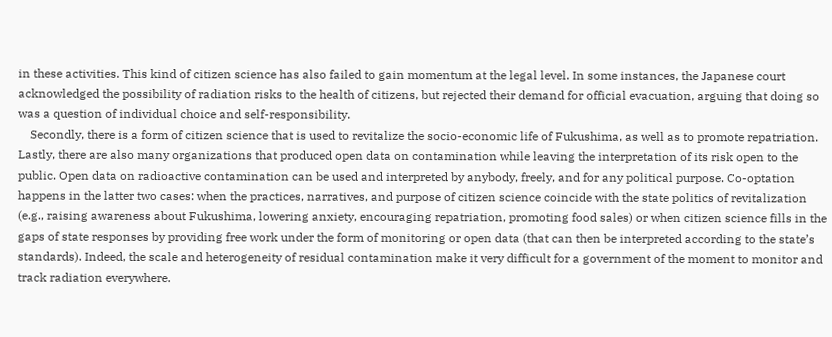in these activities. This kind of citizen science has also failed to gain momentum at the legal level. In some instances, the Japanese court acknowledged the possibility of radiation risks to the health of citizens, but rejected their demand for official evacuation, arguing that doing so was a question of individual choice and self-responsibility.
    Secondly, there is a form of citizen science that is used to revitalize the socio-economic life of Fukushima, as well as to promote repatriation. Lastly, there are also many organizations that produced open data on contamination while leaving the interpretation of its risk open to the public. Open data on radioactive contamination can be used and interpreted by anybody, freely, and for any political purpose. Co-optation happens in the latter two cases: when the practices, narratives, and purpose of citizen science coincide with the state politics of revitalization (e.g., raising awareness about Fukushima, lowering anxiety, encouraging repatriation, promoting food sales) or when citizen science fills in the gaps of state responses by providing free work under the form of monitoring or open data (that can then be interpreted according to the state’s standards). Indeed, the scale and heterogeneity of residual contamination make it very difficult for a government of the moment to monitor and track radiation everywhere.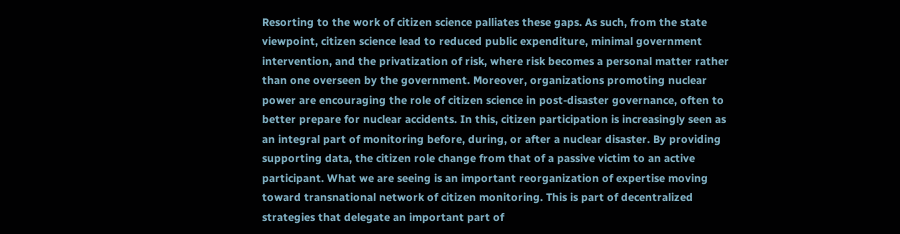Resorting to the work of citizen science palliates these gaps. As such, from the state viewpoint, citizen science lead to reduced public expenditure, minimal government intervention, and the privatization of risk, where risk becomes a personal matter rather than one overseen by the government. Moreover, organizations promoting nuclear power are encouraging the role of citizen science in post-disaster governance, often to better prepare for nuclear accidents. In this, citizen participation is increasingly seen as an integral part of monitoring before, during, or after a nuclear disaster. By providing supporting data, the citizen role change from that of a passive victim to an active participant. What we are seeing is an important reorganization of expertise moving toward transnational network of citizen monitoring. This is part of decentralized strategies that delegate an important part of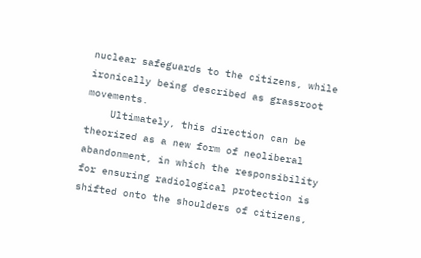nuclear safeguards to the citizens, while ironically being described as grassroot movements.
    Ultimately, this direction can be theorized as a new form of neoliberal abandonment, in which the responsibility for ensuring radiological protection is shifted onto the shoulders of citizens,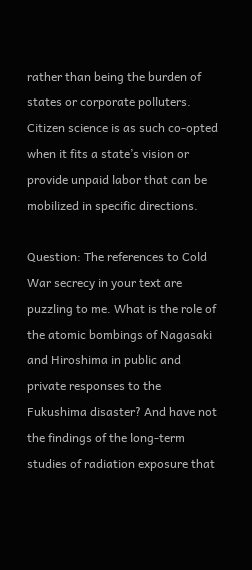rather than being the burden of states or corporate polluters. Citizen science is as such co-opted when it fits a state’s vision or provide unpaid labor that can be mobilized in specific directions.

Question: The references to Cold War secrecy in your text are puzzling to me. What is the role of the atomic bombings of Nagasaki and Hiroshima in public and private responses to the Fukushima disaster? And have not the findings of the long-term studies of radiation exposure that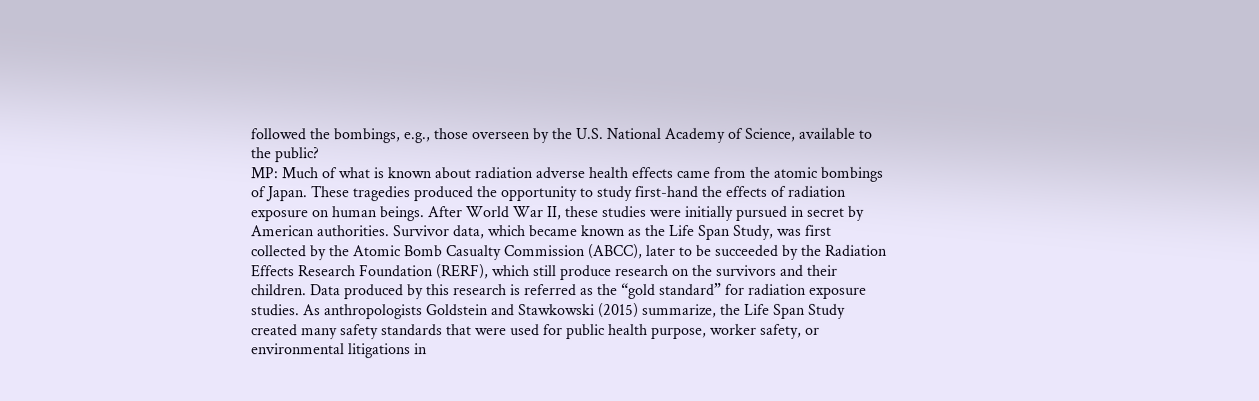followed the bombings, e.g., those overseen by the U.S. National Academy of Science, available to the public?
MP: Much of what is known about radiation adverse health effects came from the atomic bombings of Japan. These tragedies produced the opportunity to study first-hand the effects of radiation exposure on human beings. After World War II, these studies were initially pursued in secret by American authorities. Survivor data, which became known as the Life Span Study, was first collected by the Atomic Bomb Casualty Commission (ABCC), later to be succeeded by the Radiation Effects Research Foundation (RERF), which still produce research on the survivors and their children. Data produced by this research is referred as the “gold standard” for radiation exposure studies. As anthropologists Goldstein and Stawkowski (2015) summarize, the Life Span Study created many safety standards that were used for public health purpose, worker safety, or environmental litigations in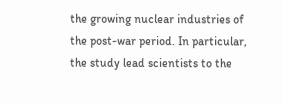the growing nuclear industries of the post-war period. In particular, the study lead scientists to the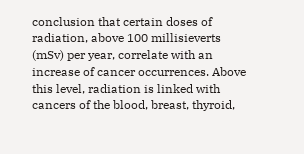conclusion that certain doses of radiation, above 100 millisieverts (mSv) per year, correlate with an increase of cancer occurrences. Above this level, radiation is linked with cancers of the blood, breast, thyroid,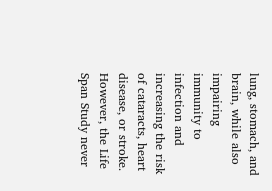lung, stomach, and brain, while also impairing immunity to infection and increasing the risk of cataracts, heart disease, or stroke.  However, the Life Span Study never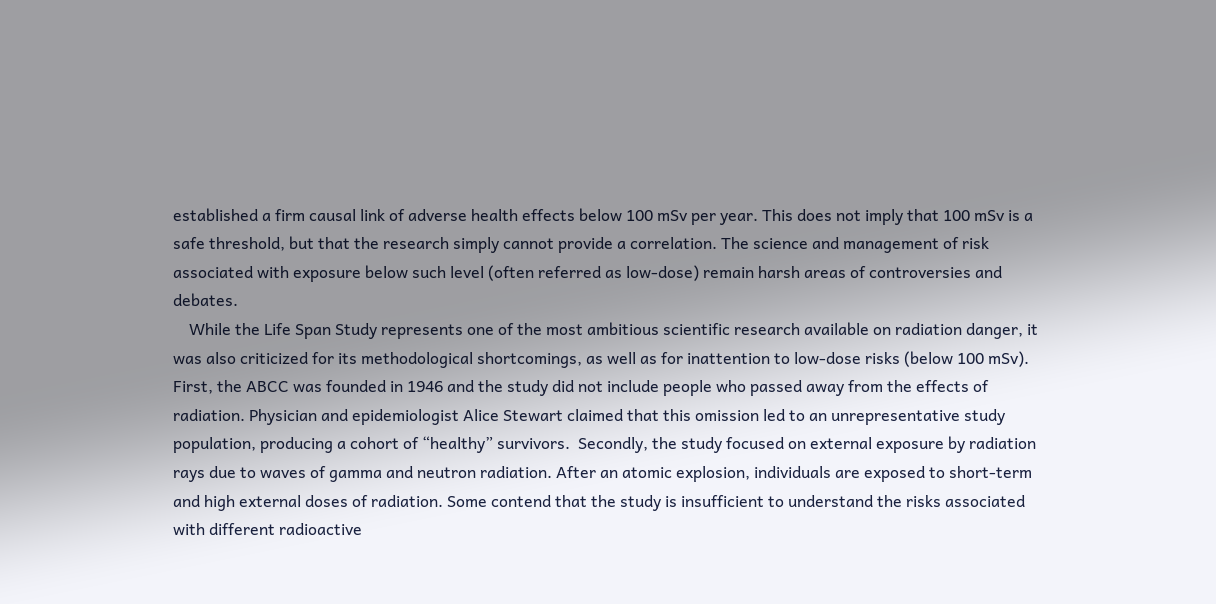established a firm causal link of adverse health effects below 100 mSv per year. This does not imply that 100 mSv is a safe threshold, but that the research simply cannot provide a correlation. The science and management of risk associated with exposure below such level (often referred as low-dose) remain harsh areas of controversies and debates.
    While the Life Span Study represents one of the most ambitious scientific research available on radiation danger, it was also criticized for its methodological shortcomings, as well as for inattention to low-dose risks (below 100 mSv). First, the ABCC was founded in 1946 and the study did not include people who passed away from the effects of radiation. Physician and epidemiologist Alice Stewart claimed that this omission led to an unrepresentative study population, producing a cohort of “healthy” survivors.  Secondly, the study focused on external exposure by radiation rays due to waves of gamma and neutron radiation. After an atomic explosion, individuals are exposed to short-term and high external doses of radiation. Some contend that the study is insufficient to understand the risks associated with different radioactive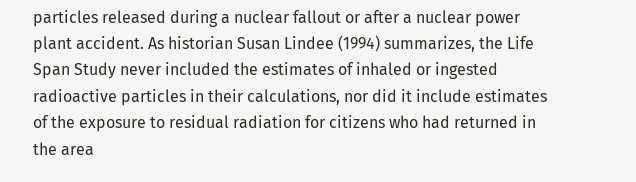particles released during a nuclear fallout or after a nuclear power plant accident. As historian Susan Lindee (1994) summarizes, the Life Span Study never included the estimates of inhaled or ingested radioactive particles in their calculations, nor did it include estimates of the exposure to residual radiation for citizens who had returned in the area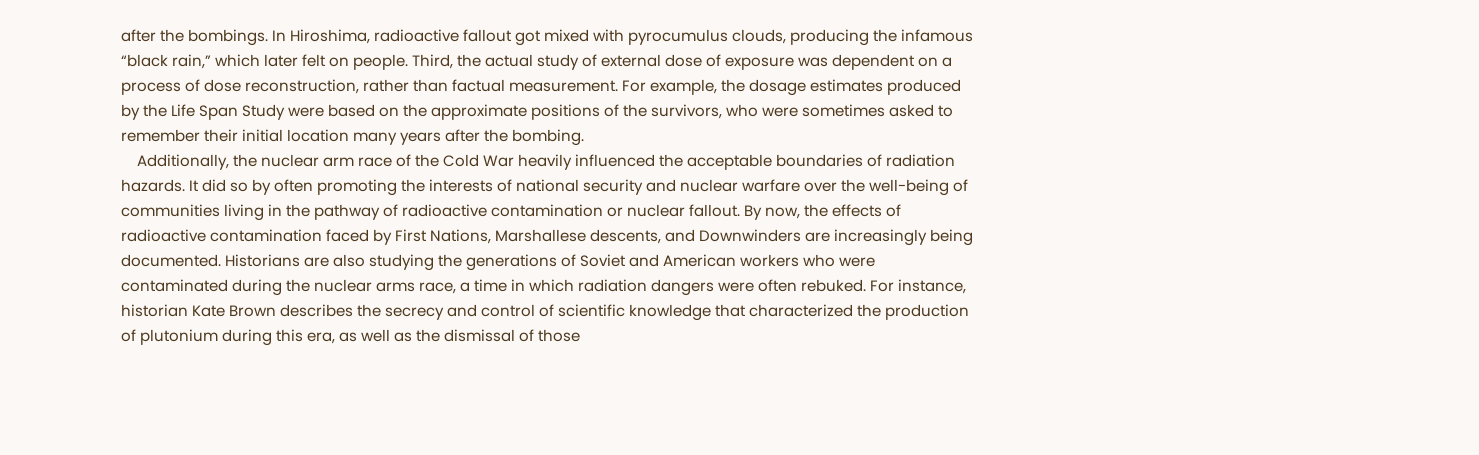after the bombings. In Hiroshima, radioactive fallout got mixed with pyrocumulus clouds, producing the infamous “black rain,” which later felt on people. Third, the actual study of external dose of exposure was dependent on a process of dose reconstruction, rather than factual measurement. For example, the dosage estimates produced by the Life Span Study were based on the approximate positions of the survivors, who were sometimes asked to remember their initial location many years after the bombing.
    Additionally, the nuclear arm race of the Cold War heavily influenced the acceptable boundaries of radiation hazards. It did so by often promoting the interests of national security and nuclear warfare over the well-being of communities living in the pathway of radioactive contamination or nuclear fallout. By now, the effects of radioactive contamination faced by First Nations, Marshallese descents, and Downwinders are increasingly being documented. Historians are also studying the generations of Soviet and American workers who were contaminated during the nuclear arms race, a time in which radiation dangers were often rebuked. For instance, historian Kate Brown describes the secrecy and control of scientific knowledge that characterized the production of plutonium during this era, as well as the dismissal of those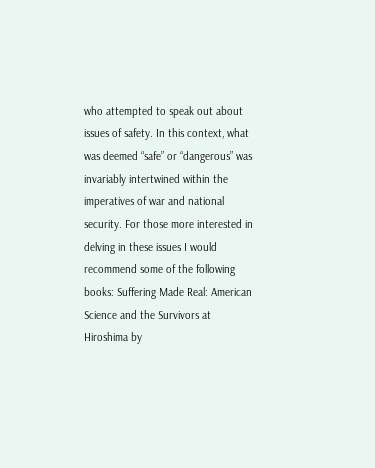who attempted to speak out about issues of safety. In this context, what was deemed “safe” or “dangerous” was invariably intertwined within the imperatives of war and national security. For those more interested in delving in these issues I would recommend some of the following books: Suffering Made Real: American Science and the Survivors at Hiroshima by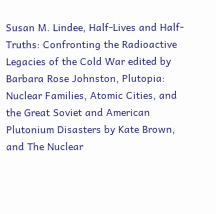Susan M. Lindee, Half-Lives and Half-Truths: Confronting the Radioactive Legacies of the Cold War edited by Barbara Rose Johnston, Plutopia: Nuclear Families, Atomic Cities, and the Great Soviet and American Plutonium Disasters by Kate Brown, and The Nuclear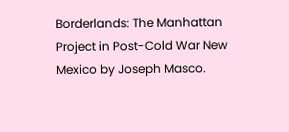Borderlands: The Manhattan Project in Post-Cold War New Mexico by Joseph Masco.